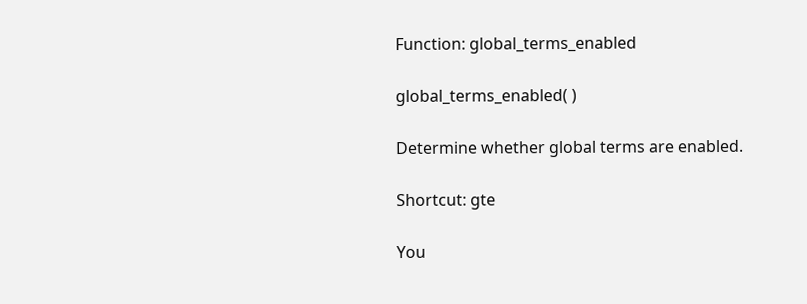Function: global_terms_enabled

global_terms_enabled( )

Determine whether global terms are enabled.

Shortcut: gte

You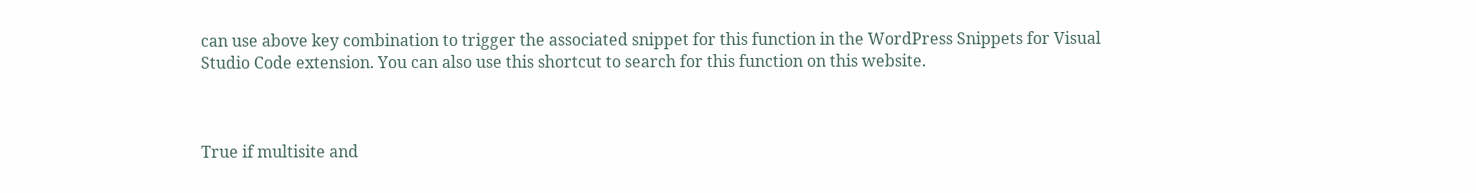can use above key combination to trigger the associated snippet for this function in the WordPress Snippets for Visual Studio Code extension. You can also use this shortcut to search for this function on this website.



True if multisite and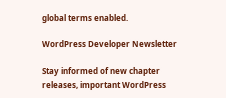global terms enabled.

WordPress Developer Newsletter

Stay informed of new chapter releases, important WordPress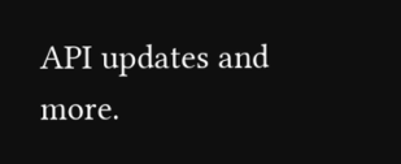API updates and more.